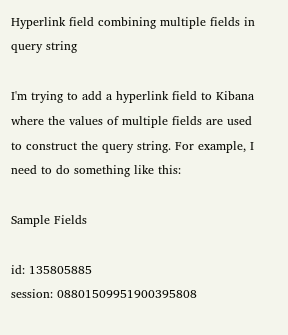Hyperlink field combining multiple fields in query string

I'm trying to add a hyperlink field to Kibana where the values of multiple fields are used to construct the query string. For example, I need to do something like this:

Sample Fields

id: 135805885
session: 08801509951900395808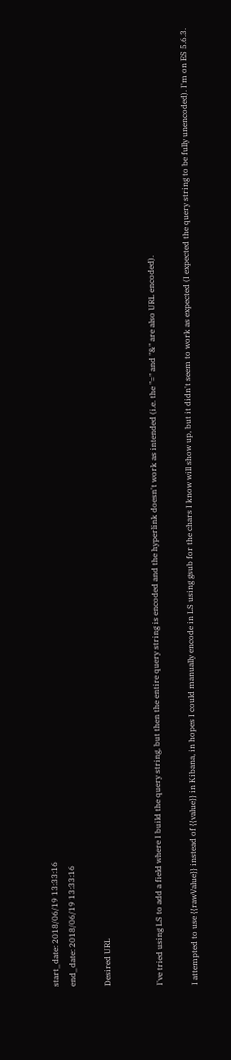start_date: 2018/06/19 13:33:16
end_date: 2018/06/19 13:33:16

Desired URL


I've tried using LS to add a field where I build the query string, but then the entire query string is encoded and the hyperlink doesn't work as intended (i.e. the "=" and "&" are also URL encoded).

I attempted to use {{rawValue}} instead of {{value}} in Kibana, in hopes I could manually encode in LS using gsub for the chars I know will show up, but it didn't seem to work as expected (I expected the query string to be fully unencoded). I'm on ES 5.6.3.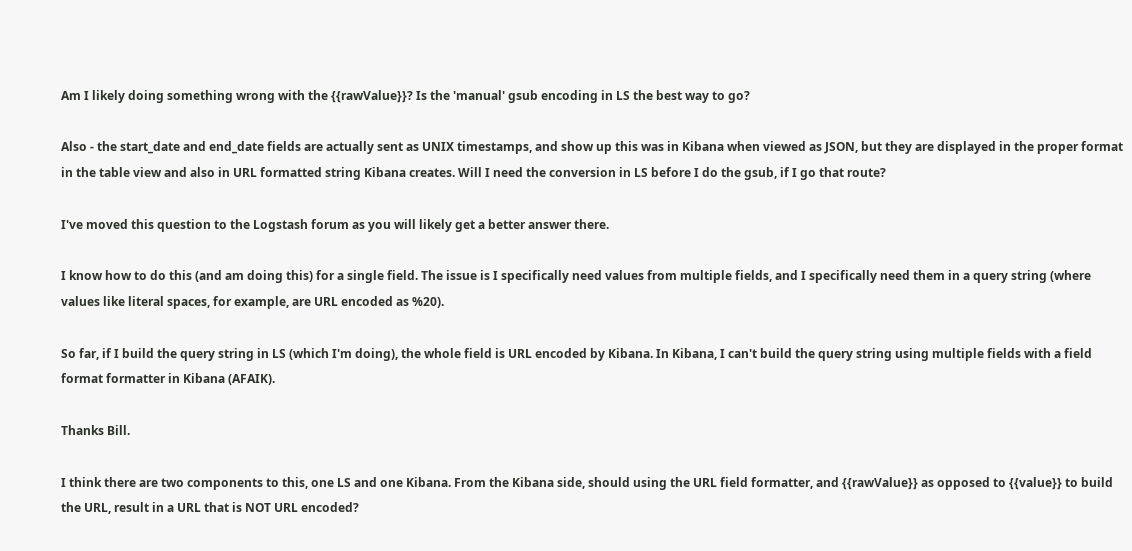Am I likely doing something wrong with the {{rawValue}}? Is the 'manual' gsub encoding in LS the best way to go?

Also - the start_date and end_date fields are actually sent as UNIX timestamps, and show up this was in Kibana when viewed as JSON, but they are displayed in the proper format in the table view and also in URL formatted string Kibana creates. Will I need the conversion in LS before I do the gsub, if I go that route?

I've moved this question to the Logstash forum as you will likely get a better answer there.

I know how to do this (and am doing this) for a single field. The issue is I specifically need values from multiple fields, and I specifically need them in a query string (where values like literal spaces, for example, are URL encoded as %20).

So far, if I build the query string in LS (which I'm doing), the whole field is URL encoded by Kibana. In Kibana, I can't build the query string using multiple fields with a field format formatter in Kibana (AFAIK).

Thanks Bill.

I think there are two components to this, one LS and one Kibana. From the Kibana side, should using the URL field formatter, and {{rawValue}} as opposed to {{value}} to build the URL, result in a URL that is NOT URL encoded?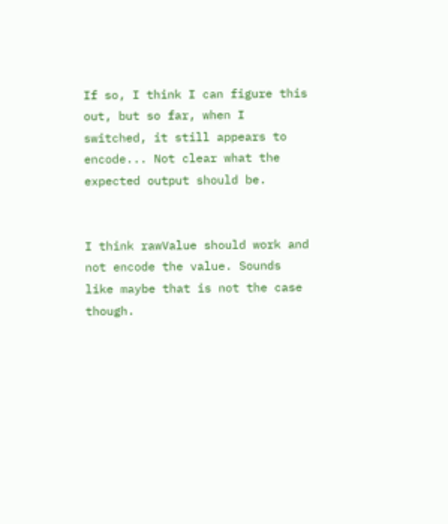If so, I think I can figure this out, but so far, when I switched, it still appears to encode... Not clear what the expected output should be.


I think rawValue should work and not encode the value. Sounds like maybe that is not the case though.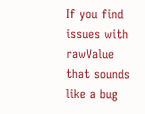If you find issues with rawValue that sounds like a bug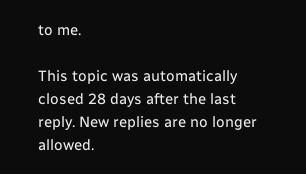to me.

This topic was automatically closed 28 days after the last reply. New replies are no longer allowed.